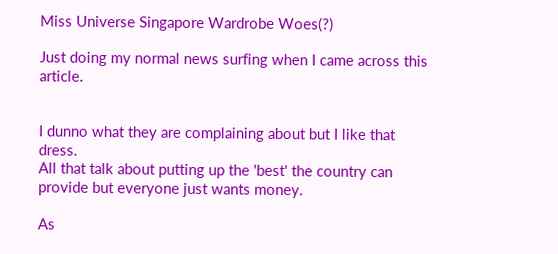Miss Universe Singapore Wardrobe Woes(?)

Just doing my normal news surfing when I came across this article.


I dunno what they are complaining about but I like that dress.
All that talk about putting up the 'best' the country can provide but everyone just wants money.

As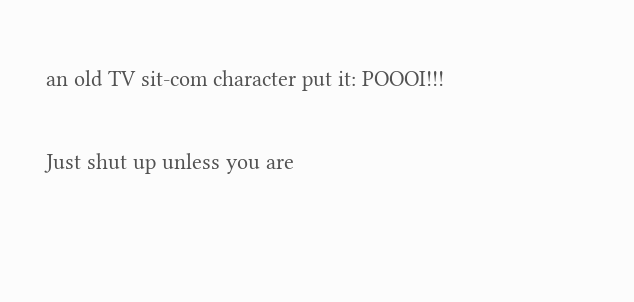an old TV sit-com character put it: POOOI!!!

Just shut up unless you are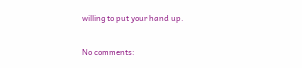willing to put your hand up.

No comments: